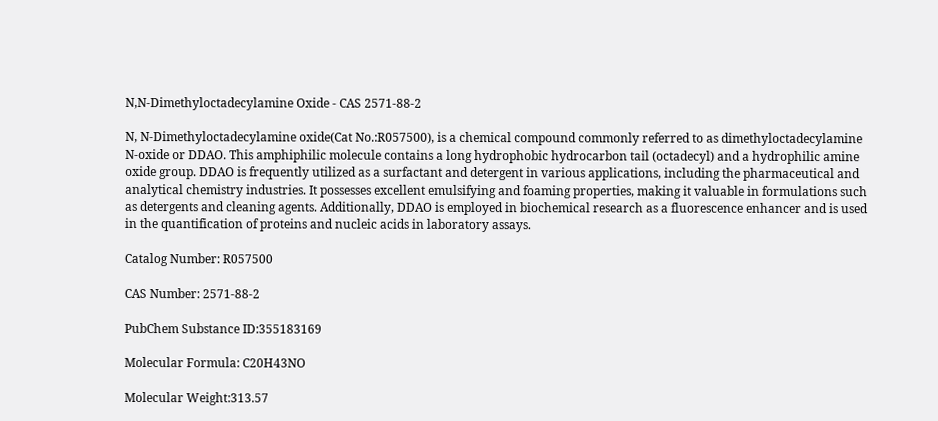N,N-Dimethyloctadecylamine Oxide - CAS 2571-88-2

N, N-Dimethyloctadecylamine oxide(Cat No.:R057500), is a chemical compound commonly referred to as dimethyloctadecylamine N-oxide or DDAO. This amphiphilic molecule contains a long hydrophobic hydrocarbon tail (octadecyl) and a hydrophilic amine oxide group. DDAO is frequently utilized as a surfactant and detergent in various applications, including the pharmaceutical and analytical chemistry industries. It possesses excellent emulsifying and foaming properties, making it valuable in formulations such as detergents and cleaning agents. Additionally, DDAO is employed in biochemical research as a fluorescence enhancer and is used in the quantification of proteins and nucleic acids in laboratory assays.

Catalog Number: R057500

CAS Number: 2571-88-2

PubChem Substance ID:355183169

Molecular Formula: C20H43NO

Molecular Weight:313.57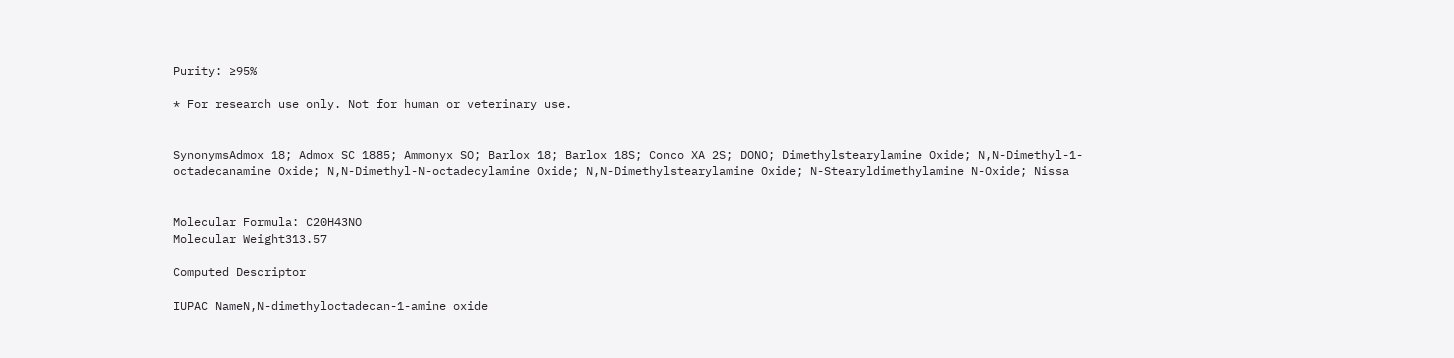Purity: ≥95%

* For research use only. Not for human or veterinary use.


SynonymsAdmox 18; Admox SC 1885; Ammonyx SO; Barlox 18; Barlox 18S; Conco XA 2S; DONO; Dimethylstearylamine Oxide; N,N-Dimethyl-1-octadecanamine Oxide; N,N-Dimethyl-N-octadecylamine Oxide; N,N-Dimethylstearylamine Oxide; N-Stearyldimethylamine N-Oxide; Nissa


Molecular Formula: C20H43NO
Molecular Weight313.57

Computed Descriptor

IUPAC NameN,N-dimethyloctadecan-1-amine oxide